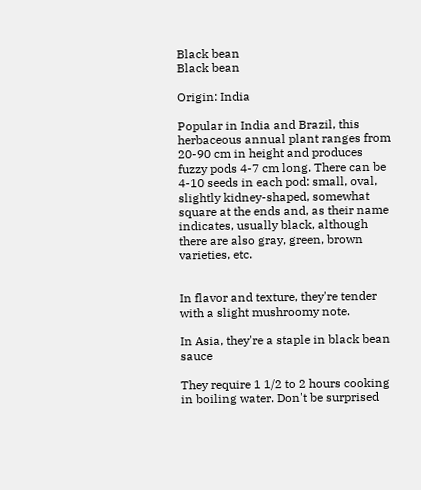Black bean
Black bean

Origin: India

Popular in India and Brazil, this herbaceous annual plant ranges from 20-90 cm in height and produces fuzzy pods 4-7 cm long. There can be 4-10 seeds in each pod: small, oval, slightly kidney-shaped, somewhat square at the ends and, as their name indicates, usually black, although there are also gray, green, brown varieties, etc.


In flavor and texture, they're tender with a slight mushroomy note.

In Asia, they're a staple in black bean sauce

They require 1 1/2 to 2 hours cooking in boiling water. Don't be surprised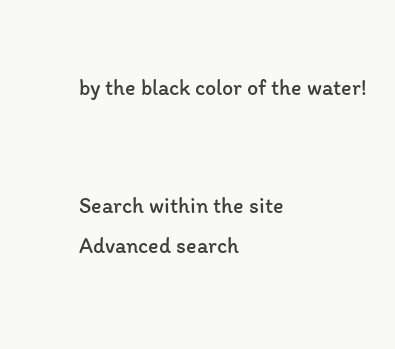by the black color of the water!


Search within the site
Advanced search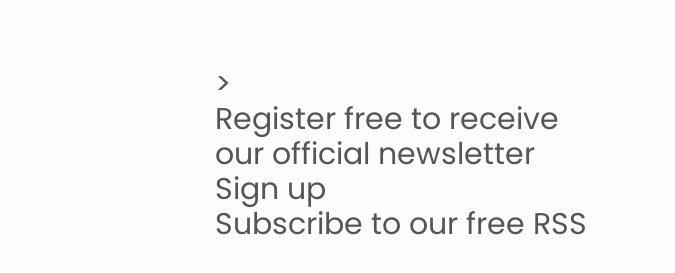>
Register free to receive our official newsletter
Sign up
Subscribe to our free RSS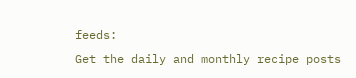feeds:
Get the daily and monthly recipe posts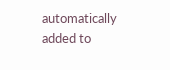automatically added to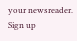your newsreader.
Sign up